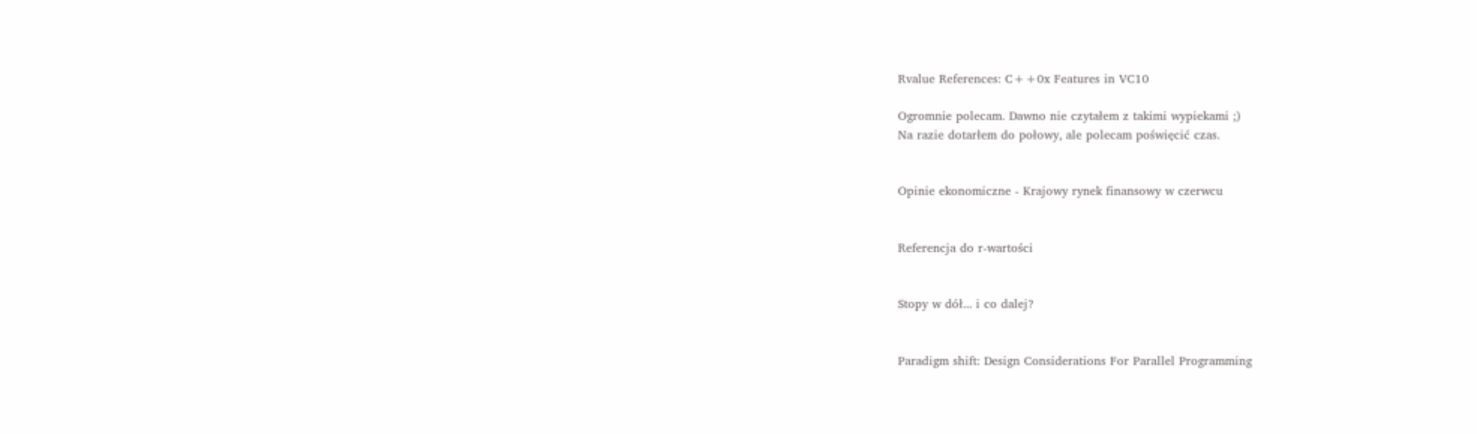Rvalue References: C++0x Features in VC10

Ogromnie polecam. Dawno nie czytałem z takimi wypiekami ;)
Na razie dotarłem do połowy, ale polecam poświęcić czas.


Opinie ekonomiczne - Krajowy rynek finansowy w czerwcu


Referencja do r-wartości


Stopy w dół... i co dalej?


Paradigm shift: Design Considerations For Parallel Programming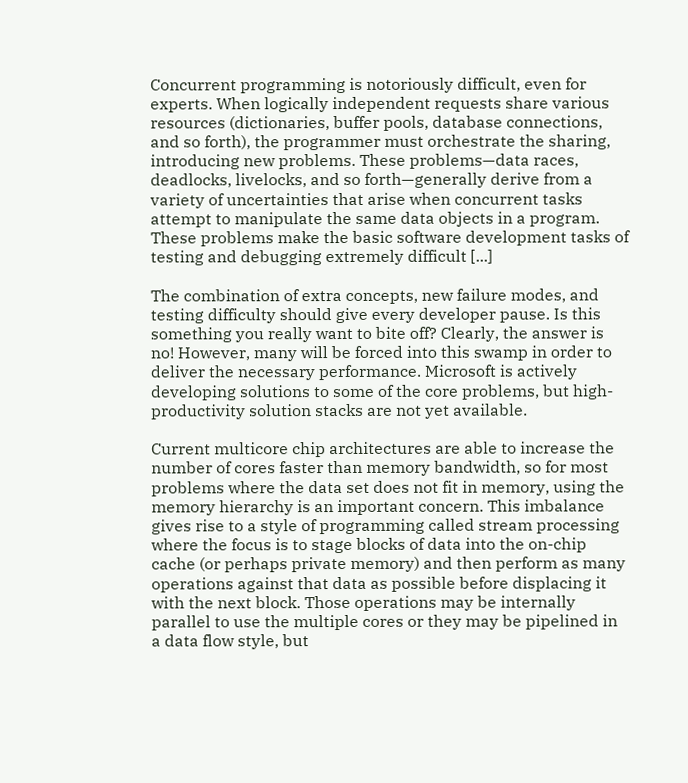Concurrent programming is notoriously difficult, even for experts. When logically independent requests share various resources (dictionaries, buffer pools, database connections, and so forth), the programmer must orchestrate the sharing, introducing new problems. These problems—data races, deadlocks, livelocks, and so forth—generally derive from a variety of uncertainties that arise when concurrent tasks attempt to manipulate the same data objects in a program. These problems make the basic software development tasks of testing and debugging extremely difficult [...]

The combination of extra concepts, new failure modes, and testing difficulty should give every developer pause. Is this something you really want to bite off? Clearly, the answer is no! However, many will be forced into this swamp in order to deliver the necessary performance. Microsoft is actively developing solutions to some of the core problems, but high-productivity solution stacks are not yet available.

Current multicore chip architectures are able to increase the number of cores faster than memory bandwidth, so for most problems where the data set does not fit in memory, using the memory hierarchy is an important concern. This imbalance gives rise to a style of programming called stream processing where the focus is to stage blocks of data into the on-chip cache (or perhaps private memory) and then perform as many operations against that data as possible before displacing it with the next block. Those operations may be internally parallel to use the multiple cores or they may be pipelined in a data flow style, but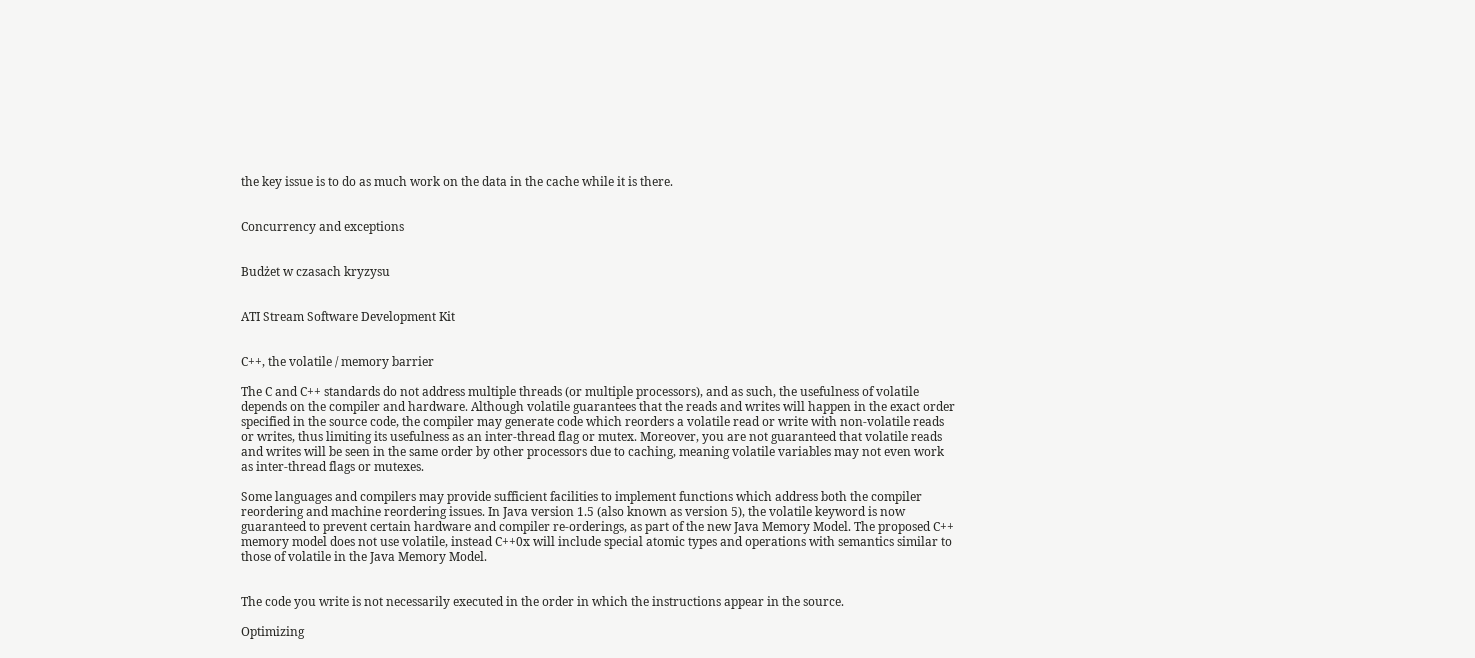the key issue is to do as much work on the data in the cache while it is there.


Concurrency and exceptions


Budżet w czasach kryzysu


ATI Stream Software Development Kit


C++, the volatile / memory barrier

The C and C++ standards do not address multiple threads (or multiple processors), and as such, the usefulness of volatile depends on the compiler and hardware. Although volatile guarantees that the reads and writes will happen in the exact order specified in the source code, the compiler may generate code which reorders a volatile read or write with non-volatile reads or writes, thus limiting its usefulness as an inter-thread flag or mutex. Moreover, you are not guaranteed that volatile reads and writes will be seen in the same order by other processors due to caching, meaning volatile variables may not even work as inter-thread flags or mutexes.

Some languages and compilers may provide sufficient facilities to implement functions which address both the compiler reordering and machine reordering issues. In Java version 1.5 (also known as version 5), the volatile keyword is now guaranteed to prevent certain hardware and compiler re-orderings, as part of the new Java Memory Model. The proposed C++ memory model does not use volatile, instead C++0x will include special atomic types and operations with semantics similar to those of volatile in the Java Memory Model.


The code you write is not necessarily executed in the order in which the instructions appear in the source.

Optimizing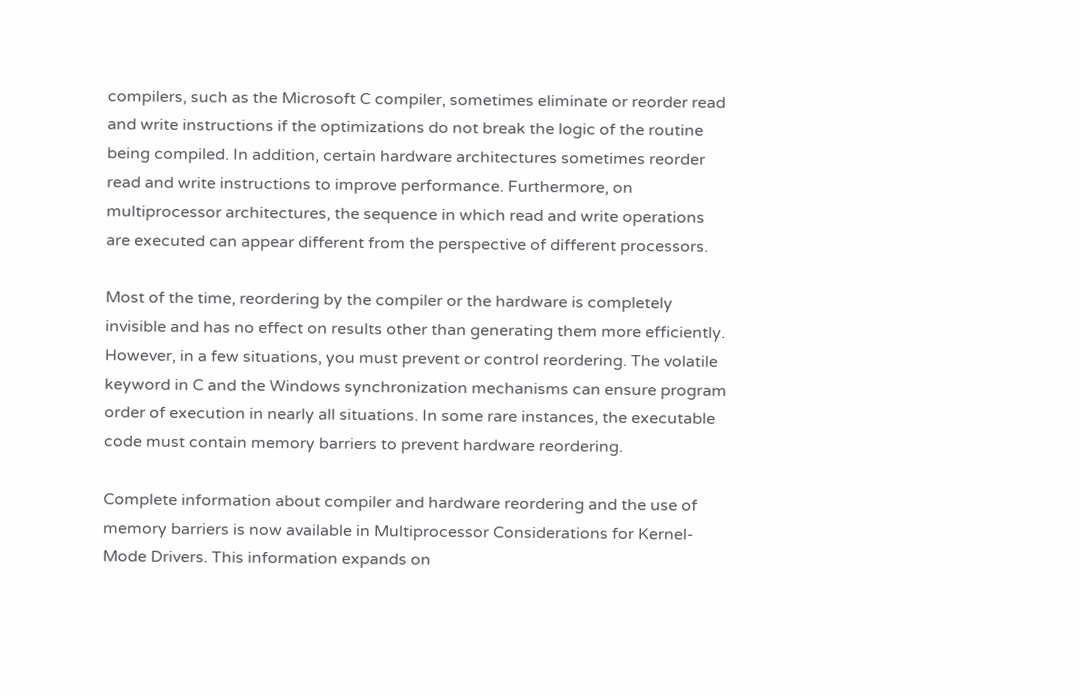compilers, such as the Microsoft C compiler, sometimes eliminate or reorder read and write instructions if the optimizations do not break the logic of the routine being compiled. In addition, certain hardware architectures sometimes reorder read and write instructions to improve performance. Furthermore, on multiprocessor architectures, the sequence in which read and write operations are executed can appear different from the perspective of different processors.

Most of the time, reordering by the compiler or the hardware is completely invisible and has no effect on results other than generating them more efficiently. However, in a few situations, you must prevent or control reordering. The volatile keyword in C and the Windows synchronization mechanisms can ensure program order of execution in nearly all situations. In some rare instances, the executable code must contain memory barriers to prevent hardware reordering.

Complete information about compiler and hardware reordering and the use of memory barriers is now available in Multiprocessor Considerations for Kernel-Mode Drivers. This information expands on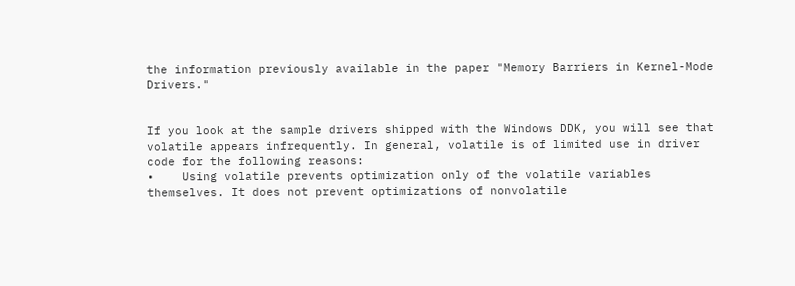the information previously available in the paper "Memory Barriers in Kernel-Mode Drivers."


If you look at the sample drivers shipped with the Windows DDK, you will see that volatile appears infrequently. In general, volatile is of limited use in driver code for the following reasons:
•    Using volatile prevents optimization only of the volatile variables themselves. It does not prevent optimizations of nonvolatile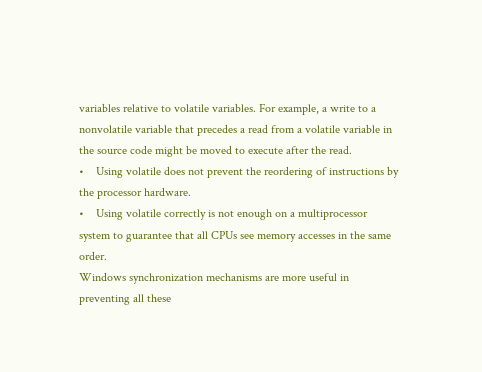variables relative to volatile variables. For example, a write to a nonvolatile variable that precedes a read from a volatile variable in the source code might be moved to execute after the read.
•    Using volatile does not prevent the reordering of instructions by the processor hardware.
•    Using volatile correctly is not enough on a multiprocessor system to guarantee that all CPUs see memory accesses in the same order.
Windows synchronization mechanisms are more useful in preventing all these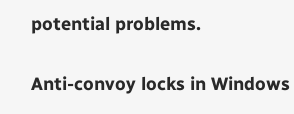potential problems.


Anti-convoy locks in Windows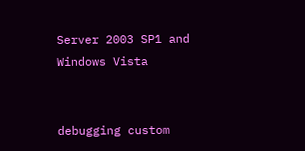Server 2003 SP1 and Windows Vista


debugging custom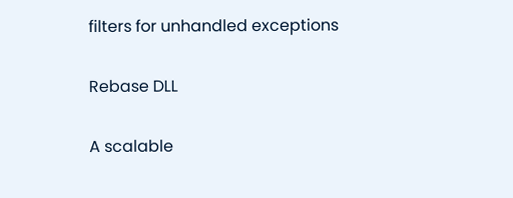filters for unhandled exceptions


Rebase DLL


A scalable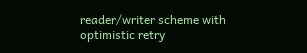reader/writer scheme with optimistic retry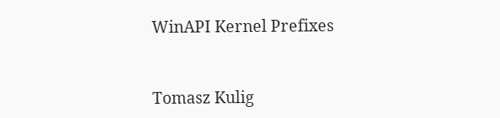WinAPI Kernel Prefixes


Tomasz Kulig